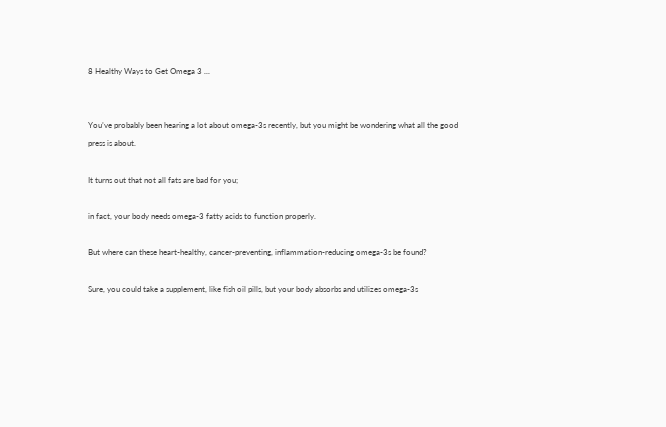8 Healthy Ways to Get Omega 3 ...


You’ve probably been hearing a lot about omega-3s recently, but you might be wondering what all the good press is about.

It turns out that not all fats are bad for you;

in fact, your body needs omega-3 fatty acids to function properly.

But where can these heart-healthy, cancer-preventing, inflammation-reducing omega-3s be found?

Sure, you could take a supplement, like fish oil pills, but your body absorbs and utilizes omega-3s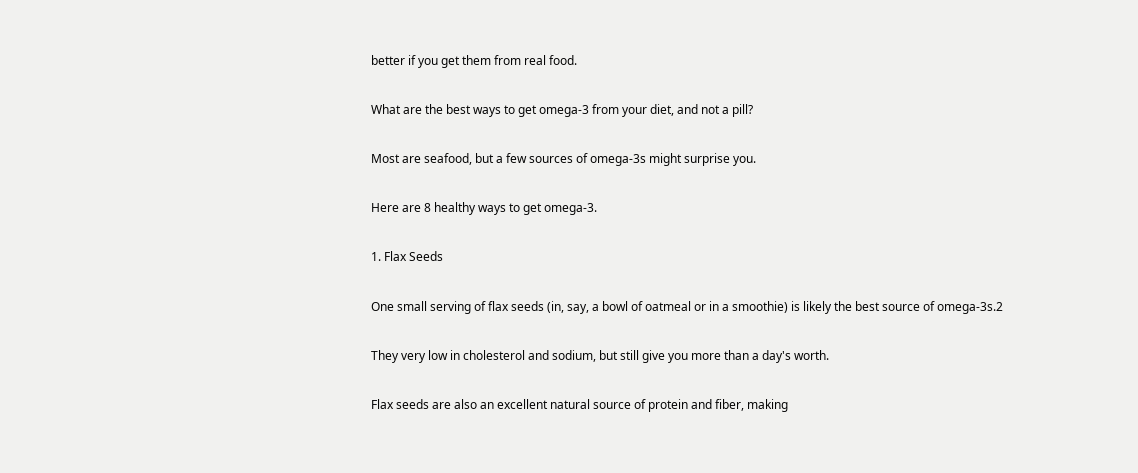better if you get them from real food.

What are the best ways to get omega-3 from your diet, and not a pill?

Most are seafood, but a few sources of omega-3s might surprise you.

Here are 8 healthy ways to get omega-3.

1. Flax Seeds

One small serving of flax seeds (in, say, a bowl of oatmeal or in a smoothie) is likely the best source of omega-3s.2

They very low in cholesterol and sodium, but still give you more than a day's worth.

Flax seeds are also an excellent natural source of protein and fiber, making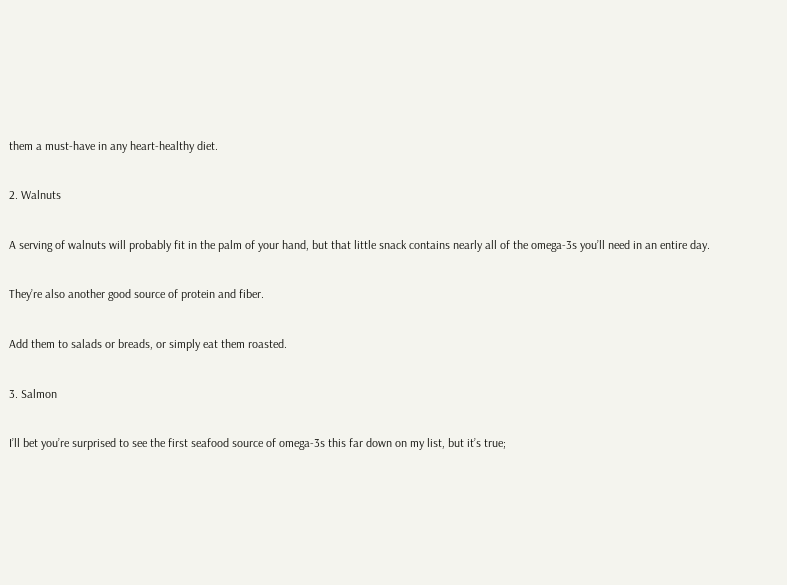them a must-have in any heart-healthy diet.

2. Walnuts

A serving of walnuts will probably fit in the palm of your hand, but that little snack contains nearly all of the omega-3s you’ll need in an entire day.

They’re also another good source of protein and fiber.

Add them to salads or breads, or simply eat them roasted.

3. Salmon

I’ll bet you’re surprised to see the first seafood source of omega-3s this far down on my list, but it’s true;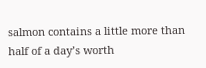salmon contains a little more than half of a day’s worth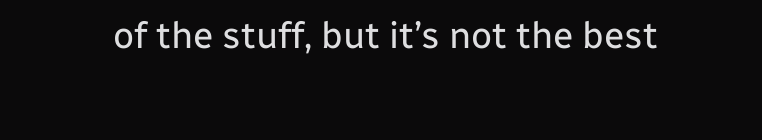of the stuff, but it’s not the best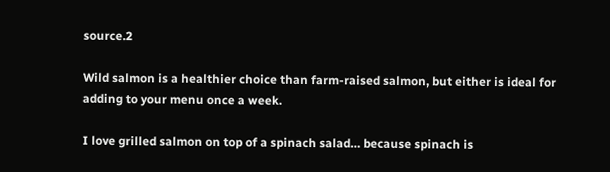source.2

Wild salmon is a healthier choice than farm-raised salmon, but either is ideal for adding to your menu once a week.

I love grilled salmon on top of a spinach salad… because spinach is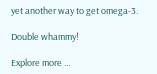yet another way to get omega-3.

Double whammy!

Explore more ...